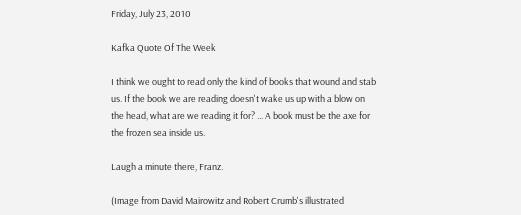Friday, July 23, 2010

Kafka Quote Of The Week

I think we ought to read only the kind of books that wound and stab us. If the book we are reading doesn't wake us up with a blow on the head, what are we reading it for? ... A book must be the axe for the frozen sea inside us.

Laugh a minute there, Franz.

(Image from David Mairowitz and Robert Crumb's illustrated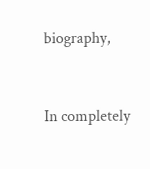biography,


In completely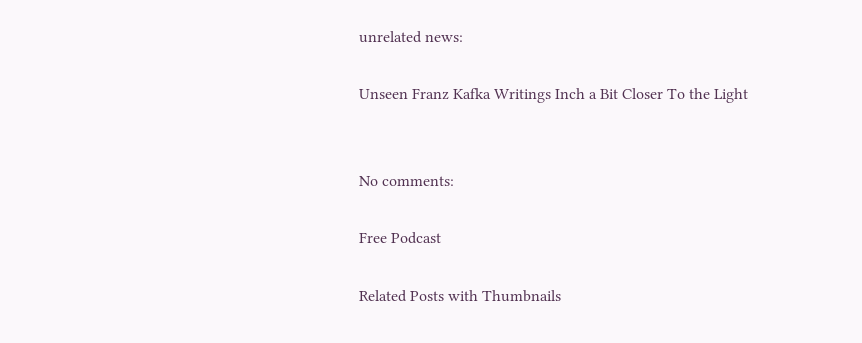unrelated news:

Unseen Franz Kafka Writings Inch a Bit Closer To the Light


No comments:

Free Podcast

Related Posts with Thumbnails